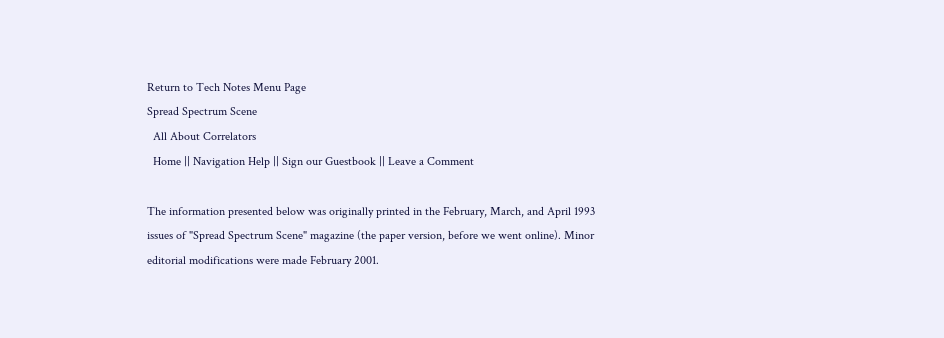Return to Tech Notes Menu Page
Spread Spectrum Scene
  All About Correlators
  Home || Navigation Help || Sign our Guestbook || Leave a Comment

The information presented below was originally printed in the February, March, and April 1993 issues of "Spread Spectrum Scene" magazine (the paper version, before we went online). Minor editorial modifications were made February 2001.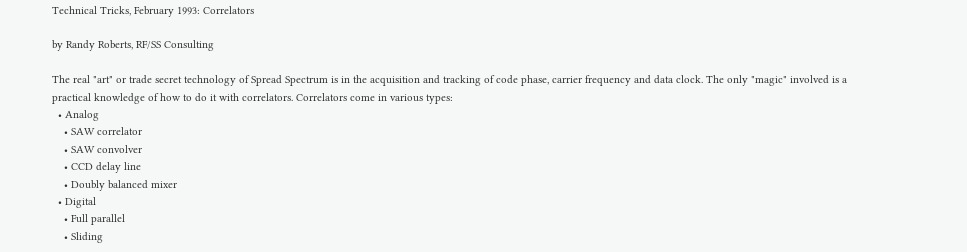Technical Tricks, February 1993: Correlators

by Randy Roberts, RF/SS Consulting

The real "art" or trade secret technology of Spread Spectrum is in the acquisition and tracking of code phase, carrier frequency and data clock. The only "magic" involved is a practical knowledge of how to do it with correlators. Correlators come in various types:
  • Analog
    • SAW correlator
    • SAW convolver
    • CCD delay line
    • Doubly balanced mixer
  • Digital
    • Full parallel
    • Sliding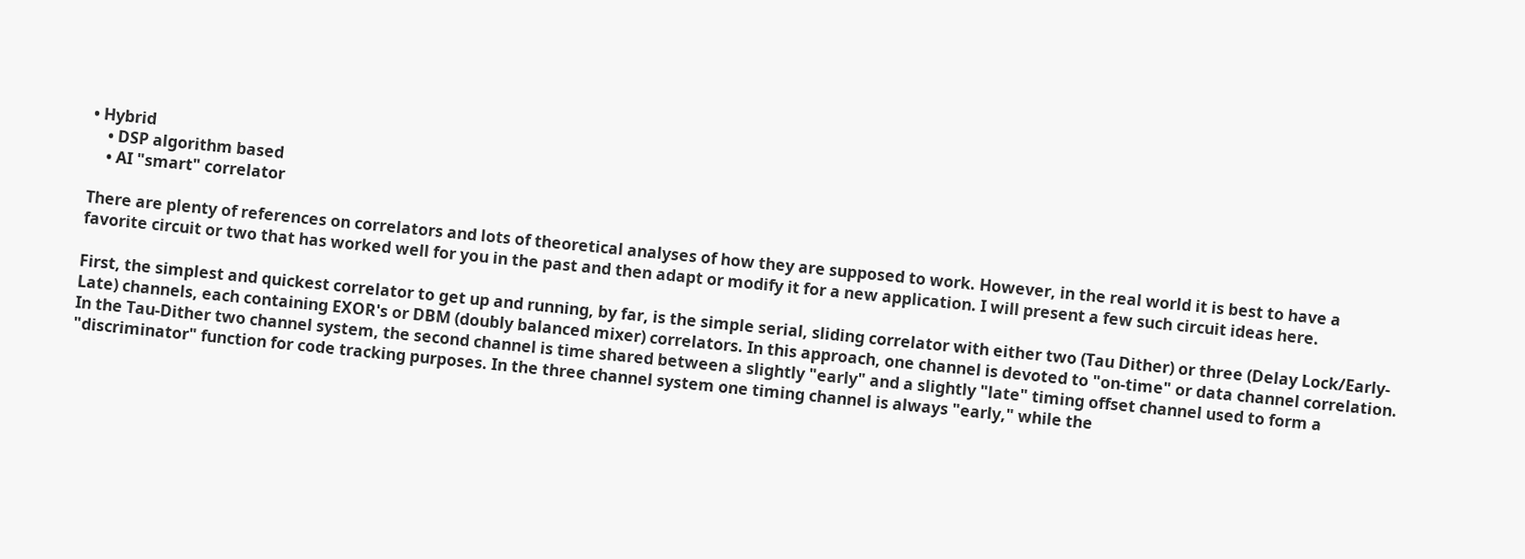• Hybrid
    • DSP algorithm based
    • AI "smart" correlator

There are plenty of references on correlators and lots of theoretical analyses of how they are supposed to work. However, in the real world it is best to have a favorite circuit or two that has worked well for you in the past and then adapt or modify it for a new application. I will present a few such circuit ideas here.

First, the simplest and quickest correlator to get up and running, by far, is the simple serial, sliding correlator with either two (Tau Dither) or three (Delay Lock/Early-Late) channels, each containing EXOR's or DBM (doubly balanced mixer) correlators. In this approach, one channel is devoted to "on-time" or data channel correlation. In the Tau-Dither two channel system, the second channel is time shared between a slightly "early" and a slightly "late" timing offset channel used to form a "discriminator" function for code tracking purposes. In the three channel system one timing channel is always "early," while the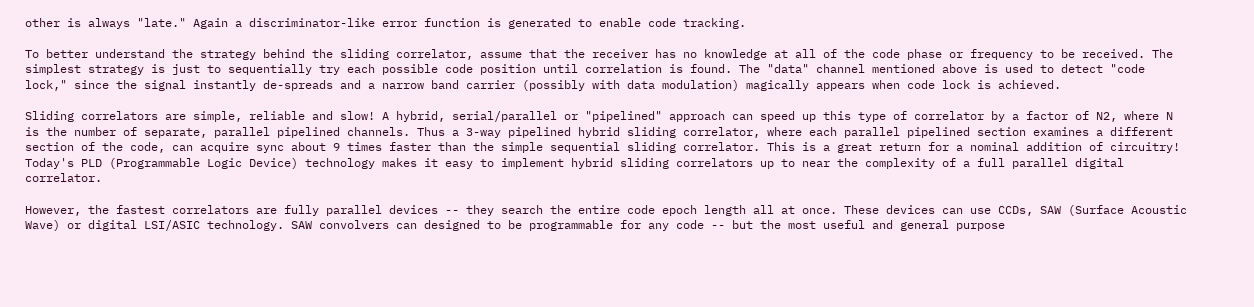other is always "late." Again a discriminator-like error function is generated to enable code tracking.

To better understand the strategy behind the sliding correlator, assume that the receiver has no knowledge at all of the code phase or frequency to be received. The simplest strategy is just to sequentially try each possible code position until correlation is found. The "data" channel mentioned above is used to detect "code lock," since the signal instantly de-spreads and a narrow band carrier (possibly with data modulation) magically appears when code lock is achieved.

Sliding correlators are simple, reliable and slow! A hybrid, serial/parallel or "pipelined" approach can speed up this type of correlator by a factor of N2, where N is the number of separate, parallel pipelined channels. Thus a 3-way pipelined hybrid sliding correlator, where each parallel pipelined section examines a different section of the code, can acquire sync about 9 times faster than the simple sequential sliding correlator. This is a great return for a nominal addition of circuitry! Today's PLD (Programmable Logic Device) technology makes it easy to implement hybrid sliding correlators up to near the complexity of a full parallel digital correlator.

However, the fastest correlators are fully parallel devices -- they search the entire code epoch length all at once. These devices can use CCDs, SAW (Surface Acoustic Wave) or digital LSI/ASIC technology. SAW convolvers can designed to be programmable for any code -- but the most useful and general purpose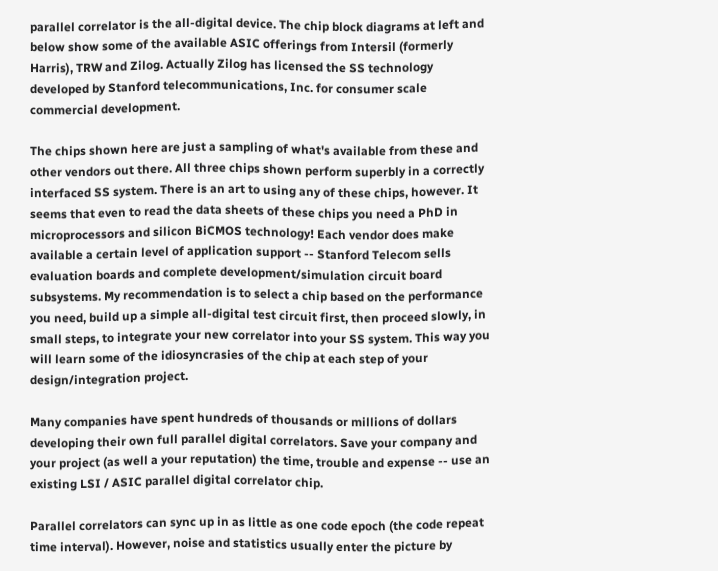parallel correlator is the all-digital device. The chip block diagrams at left and below show some of the available ASIC offerings from Intersil (formerly Harris), TRW and Zilog. Actually Zilog has licensed the SS technology developed by Stanford telecommunications, Inc. for consumer scale commercial development.

The chips shown here are just a sampling of what's available from these and other vendors out there. All three chips shown perform superbly in a correctly interfaced SS system. There is an art to using any of these chips, however. It seems that even to read the data sheets of these chips you need a PhD in microprocessors and silicon BiCMOS technology! Each vendor does make available a certain level of application support -- Stanford Telecom sells evaluation boards and complete development/simulation circuit board subsystems. My recommendation is to select a chip based on the performance you need, build up a simple all-digital test circuit first, then proceed slowly, in small steps, to integrate your new correlator into your SS system. This way you will learn some of the idiosyncrasies of the chip at each step of your design/integration project.

Many companies have spent hundreds of thousands or millions of dollars developing their own full parallel digital correlators. Save your company and your project (as well a your reputation) the time, trouble and expense -- use an existing LSI / ASIC parallel digital correlator chip.

Parallel correlators can sync up in as little as one code epoch (the code repeat time interval). However, noise and statistics usually enter the picture by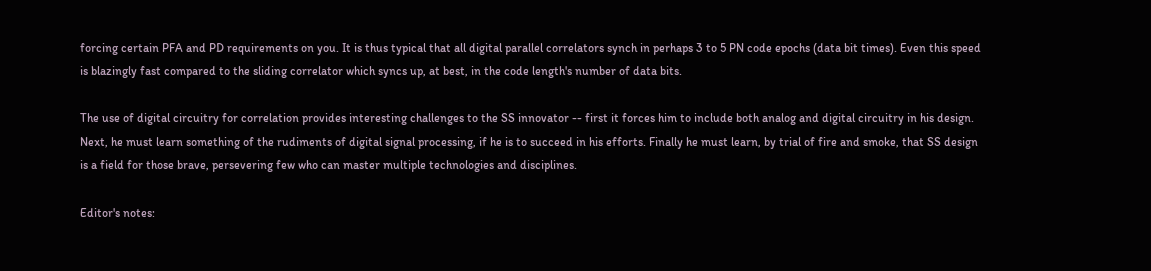forcing certain PFA and PD requirements on you. It is thus typical that all digital parallel correlators synch in perhaps 3 to 5 PN code epochs (data bit times). Even this speed is blazingly fast compared to the sliding correlator which syncs up, at best, in the code length's number of data bits.

The use of digital circuitry for correlation provides interesting challenges to the SS innovator -- first it forces him to include both analog and digital circuitry in his design. Next, he must learn something of the rudiments of digital signal processing, if he is to succeed in his efforts. Finally he must learn, by trial of fire and smoke, that SS design is a field for those brave, persevering few who can master multiple technologies and disciplines.

Editor's notes: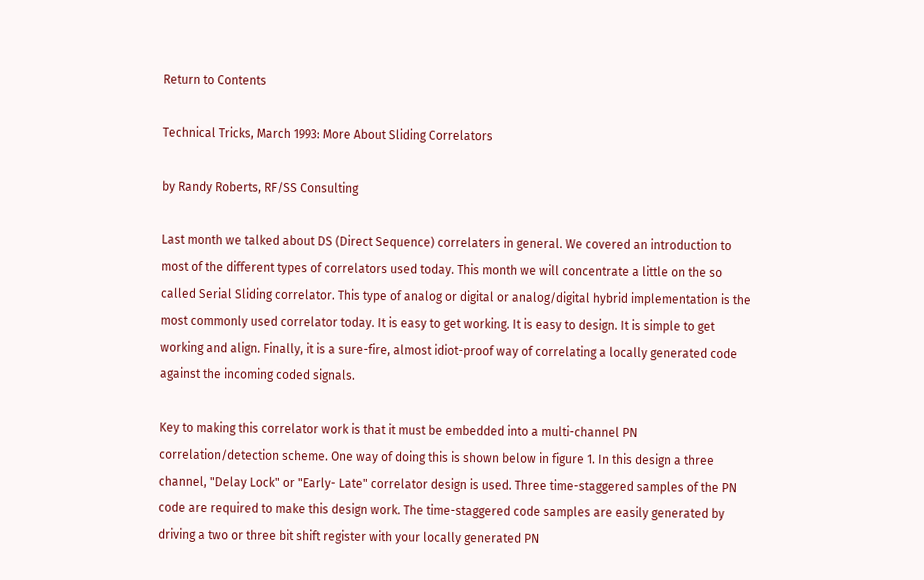Return to Contents

Technical Tricks, March 1993: More About Sliding Correlators

by Randy Roberts, RF/SS Consulting

Last month we talked about DS (Direct Sequence) correlaters in general. We covered an introduction to most of the different types of correlators used today. This month we will concentrate a little on the so called Serial Sliding correlator. This type of analog or digital or analog/digital hybrid implementation is the most commonly used correlator today. It is easy to get working. It is easy to design. It is simple to get working and align. Finally, it is a sure-fire, almost idiot-proof way of correlating a locally generated code against the incoming coded signals.

Key to making this correlator work is that it must be embedded into a multi-channel PN correlation/detection scheme. One way of doing this is shown below in figure 1. In this design a three channel, "Delay Lock" or "Early- Late" correlator design is used. Three time-staggered samples of the PN code are required to make this design work. The time-staggered code samples are easily generated by driving a two or three bit shift register with your locally generated PN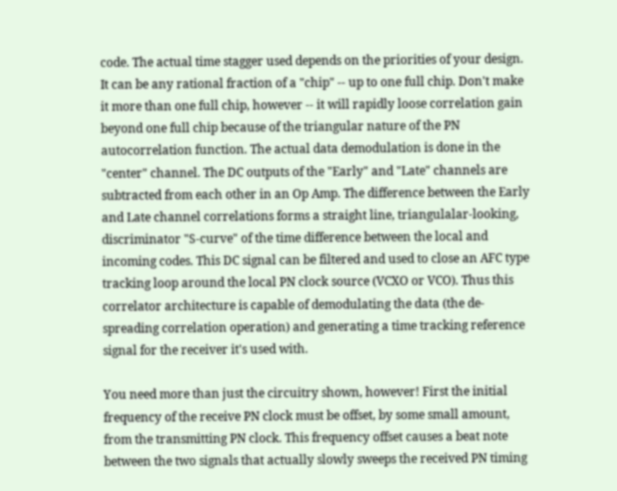code. The actual time stagger used depends on the priorities of your design. It can be any rational fraction of a "chip" -- up to one full chip. Don't make it more than one full chip, however -- it will rapidly loose correlation gain beyond one full chip because of the triangular nature of the PN autocorrelation function. The actual data demodulation is done in the "center" channel. The DC outputs of the "Early" and "Late" channels are subtracted from each other in an Op Amp. The difference between the Early and Late channel correlations forms a straight line, triangulalar-looking, discriminator "S-curve" of the time difference between the local and incoming codes. This DC signal can be filtered and used to close an AFC type tracking loop around the local PN clock source (VCXO or VCO). Thus this correlator architecture is capable of demodulating the data (the de-spreading correlation operation) and generating a time tracking reference signal for the receiver it's used with.

You need more than just the circuitry shown, however! First the initial frequency of the receive PN clock must be offset, by some small amount, from the transmitting PN clock. This frequency offset causes a beat note between the two signals that actually slowly sweeps the received PN timing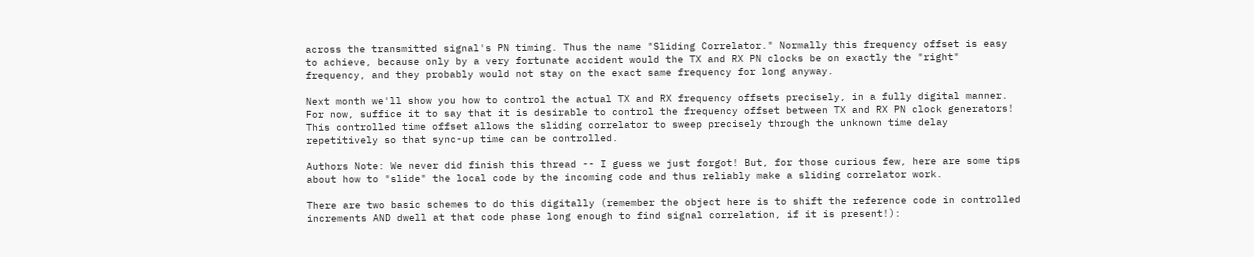across the transmitted signal's PN timing. Thus the name "Sliding Correlator." Normally this frequency offset is easy to achieve, because only by a very fortunate accident would the TX and RX PN clocks be on exactly the "right" frequency, and they probably would not stay on the exact same frequency for long anyway.

Next month we'll show you how to control the actual TX and RX frequency offsets precisely, in a fully digital manner. For now, suffice it to say that it is desirable to control the frequency offset between TX and RX PN clock generators! This controlled time offset allows the sliding correlator to sweep precisely through the unknown time delay repetitively so that sync-up time can be controlled.

Authors Note: We never did finish this thread -- I guess we just forgot! But, for those curious few, here are some tips about how to "slide" the local code by the incoming code and thus reliably make a sliding correlator work.

There are two basic schemes to do this digitally (remember the object here is to shift the reference code in controlled increments AND dwell at that code phase long enough to find signal correlation, if it is present!):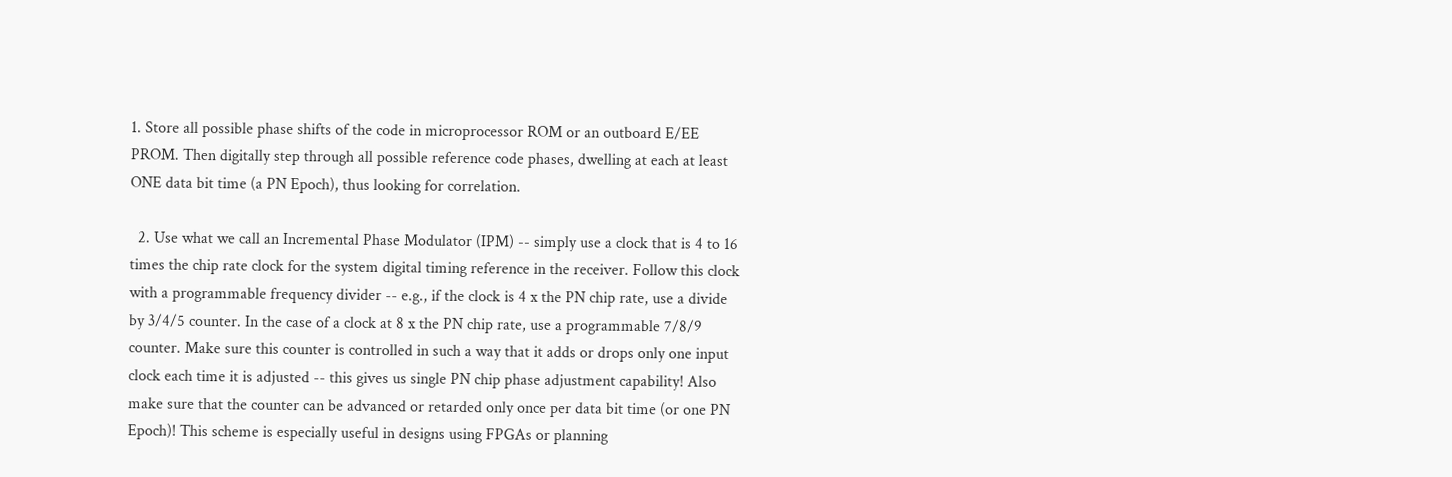1. Store all possible phase shifts of the code in microprocessor ROM or an outboard E/EE PROM. Then digitally step through all possible reference code phases, dwelling at each at least ONE data bit time (a PN Epoch), thus looking for correlation.

  2. Use what we call an Incremental Phase Modulator (IPM) -- simply use a clock that is 4 to 16 times the chip rate clock for the system digital timing reference in the receiver. Follow this clock with a programmable frequency divider -- e.g., if the clock is 4 x the PN chip rate, use a divide by 3/4/5 counter. In the case of a clock at 8 x the PN chip rate, use a programmable 7/8/9 counter. Make sure this counter is controlled in such a way that it adds or drops only one input clock each time it is adjusted -- this gives us single PN chip phase adjustment capability! Also make sure that the counter can be advanced or retarded only once per data bit time (or one PN Epoch)! This scheme is especially useful in designs using FPGAs or planning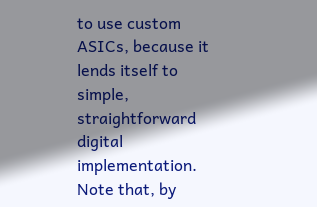to use custom ASICs, because it lends itself to simple, straightforward digital implementation. Note that, by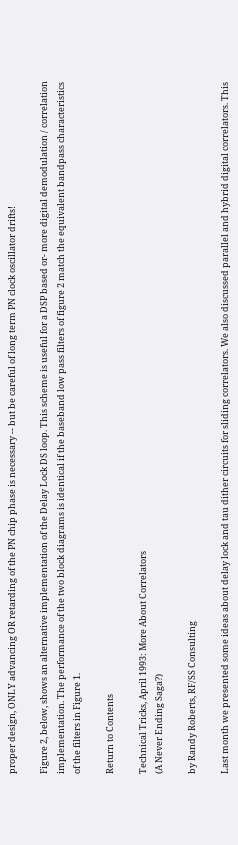proper design, ONLY advancing OR retarding of the PN chip phase is necessary -- but be careful of long term PN clock oscillator drifts!

Figure 2, below, shows an alternative implementation of the Delay Lock DS loop. This scheme is useful for a DSP based or- more digital demodulation / correlation implementation. The performance of the two block diagrams is identical if the baseband low pass filters of figure 2 match the equivalent bandpass characteristics of the filters in Figure 1.

Return to Contents

Technical Tricks, April 1993: More About Correlators
(A Never Ending Saga?)

by Randy Roberts, RF/SS Consulting

Last month we presented some ideas about delay lock and tau dither circuits for sliding correlators. We also discussed parallel and hybrid digital correlators. This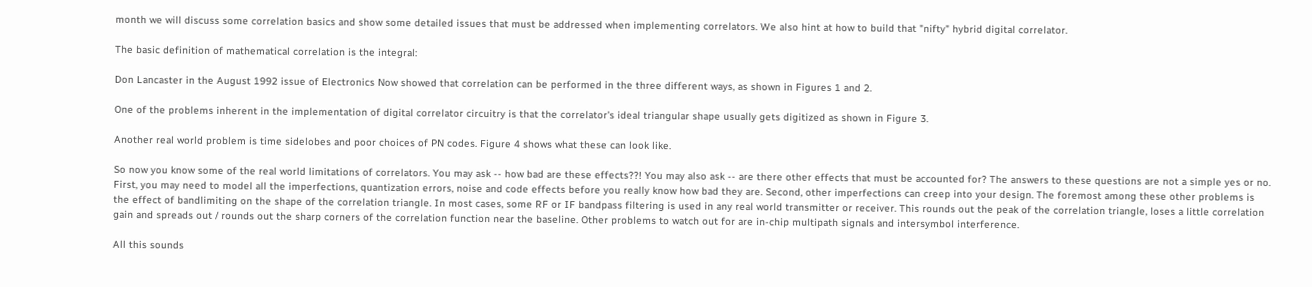month we will discuss some correlation basics and show some detailed issues that must be addressed when implementing correlators. We also hint at how to build that "nifty" hybrid digital correlator.

The basic definition of mathematical correlation is the integral:

Don Lancaster in the August 1992 issue of Electronics Now showed that correlation can be performed in the three different ways, as shown in Figures 1 and 2.

One of the problems inherent in the implementation of digital correlator circuitry is that the correlator's ideal triangular shape usually gets digitized as shown in Figure 3.

Another real world problem is time sidelobes and poor choices of PN codes. Figure 4 shows what these can look like.

So now you know some of the real world limitations of correlators. You may ask -- how bad are these effects??! You may also ask -- are there other effects that must be accounted for? The answers to these questions are not a simple yes or no. First, you may need to model all the imperfections, quantization errors, noise and code effects before you really know how bad they are. Second, other imperfections can creep into your design. The foremost among these other problems is the effect of bandlimiting on the shape of the correlation triangle. In most cases, some RF or IF bandpass filtering is used in any real world transmitter or receiver. This rounds out the peak of the correlation triangle, loses a little correlation gain and spreads out / rounds out the sharp corners of the correlation function near the baseline. Other problems to watch out for are in-chip multipath signals and intersymbol interference.

All this sounds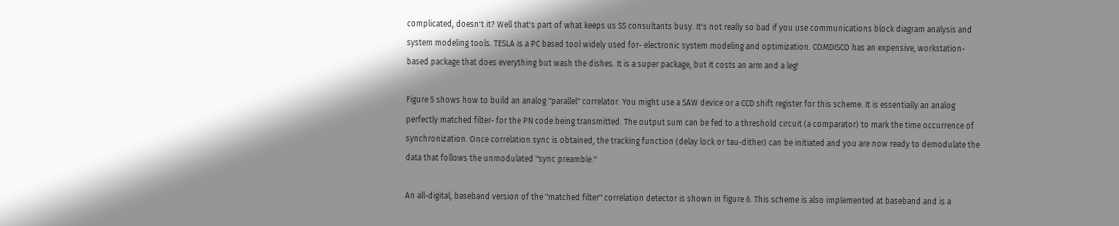complicated, doesn't it? Well that's part of what keeps us SS consultants busy. It's not really so bad if you use communications block diagram analysis and system modeling tools. TESLA is a PC based tool widely used for- electronic system modeling and optimization. COMDISCO has an expensive, workstation-based package that does everything but wash the dishes. It is a super package, but it costs an arm and a leg!

Figure 5 shows how to build an analog "parallel" correlator. You might use a SAW device or a CCD shift register for this scheme. It is essentially an analog perfectly matched filter- for the PN code being transmitted. The output sum can be fed to a threshold circuit (a comparator) to mark the time occurrence of synchronization. Once correlation sync is obtained, the tracking function (delay lock or tau-dither) can be initiated and you are now ready to demodulate the data that follows the unmodulated "sync preamble."

An all-digital, baseband version of the "matched filter" correlation detector is shown in figure 6. This scheme is also implemented at baseband and is a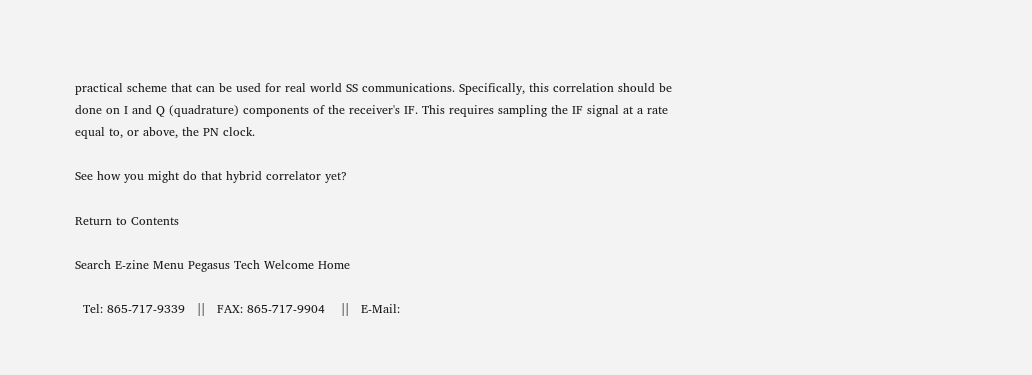practical scheme that can be used for real world SS communications. Specifically, this correlation should be done on I and Q (quadrature) components of the receiver's IF. This requires sampling the IF signal at a rate equal to, or above, the PN clock.

See how you might do that hybrid correlator yet?

Return to Contents

Search E-zine Menu Pegasus Tech Welcome Home

  Tel: 865-717-9339   ||   FAX: 865-717-9904    ||   E-Mail: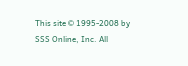This site © 1995-2008 by SSS Online, Inc. All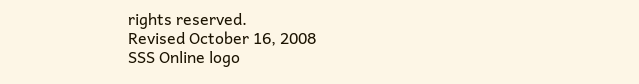rights reserved.
Revised October 16, 2008
SSS Online logo